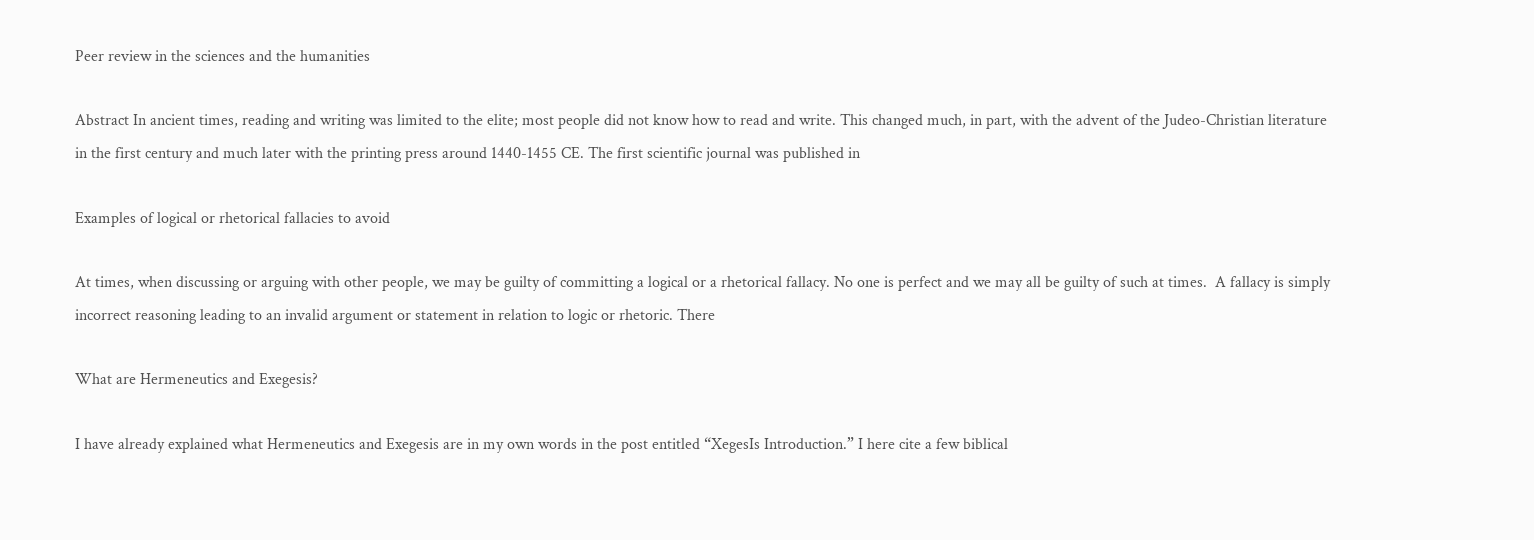Peer review in the sciences and the humanities

Abstract In ancient times, reading and writing was limited to the elite; most people did not know how to read and write. This changed much, in part, with the advent of the Judeo-Christian literature in the first century and much later with the printing press around 1440-1455 CE. The first scientific journal was published in

Examples of logical or rhetorical fallacies to avoid

At times, when discussing or arguing with other people, we may be guilty of committing a logical or a rhetorical fallacy. No one is perfect and we may all be guilty of such at times.  A fallacy is simply incorrect reasoning leading to an invalid argument or statement in relation to logic or rhetoric. There

What are Hermeneutics and Exegesis?

I have already explained what Hermeneutics and Exegesis are in my own words in the post entitled “XegesIs Introduction.” I here cite a few biblical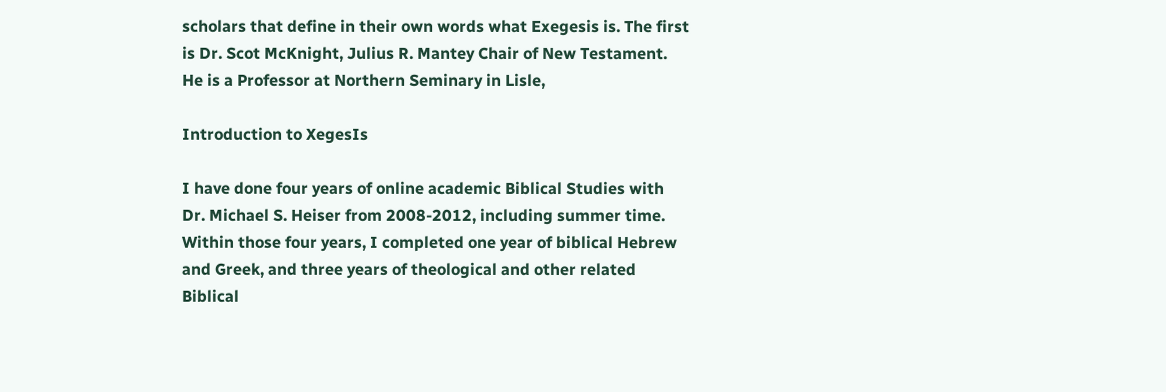scholars that define in their own words what Exegesis is. The first is Dr. Scot McKnight, Julius R. Mantey Chair of New Testament. He is a Professor at Northern Seminary in Lisle,

Introduction to XegesIs

I have done four years of online academic Biblical Studies with Dr. Michael S. Heiser from 2008-2012, including summer time. Within those four years, I completed one year of biblical Hebrew and Greek, and three years of theological and other related Biblical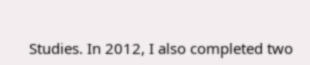Studies. In 2012, I also completed two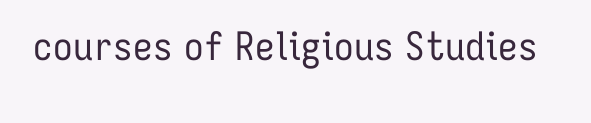courses of Religious Studies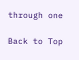through one

Back to Top